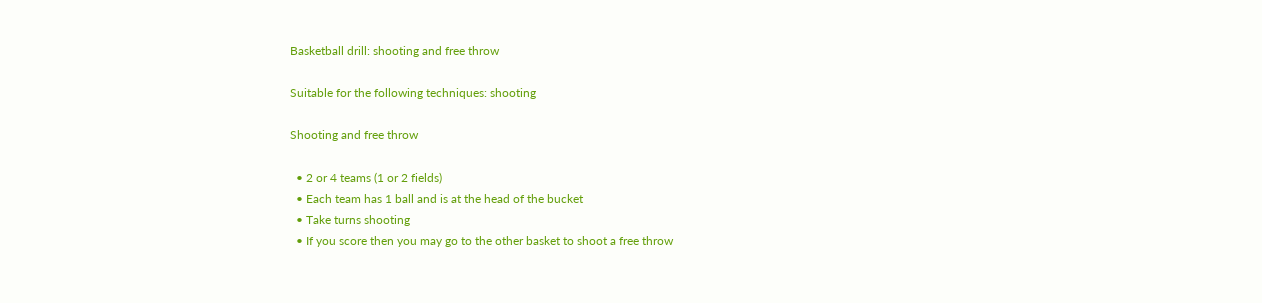Basketball drill: shooting and free throw

Suitable for the following techniques: shooting

Shooting and free throw

  • 2 or 4 teams (1 or 2 fields)
  • Each team has 1 ball and is at the head of the bucket
  • Take turns shooting
  • If you score then you may go to the other basket to shoot a free throw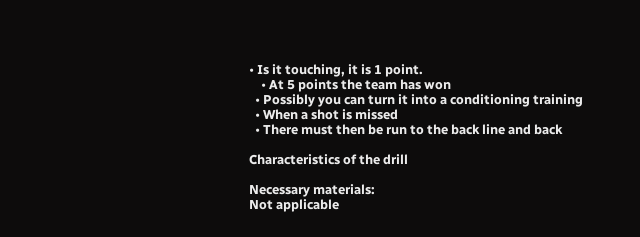• Is it touching, it is 1 point.
    • At 5 points the team has won
  • Possibly you can turn it into a conditioning training
  • When a shot is missed
  • There must then be run to the back line and back

Characteristics of the drill

Necessary materials:
Not applicable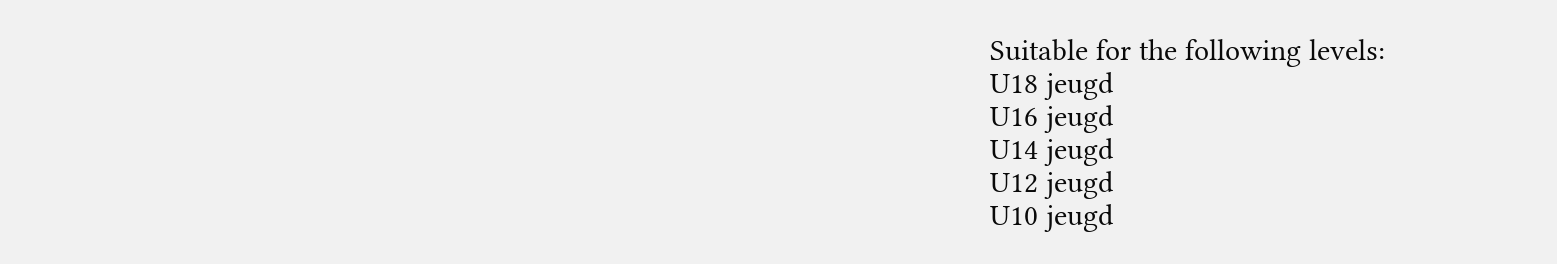Suitable for the following levels:
U18 jeugd
U16 jeugd
U14 jeugd
U12 jeugd
U10 jeugd